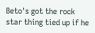Beto's got the rock star thing tied up if he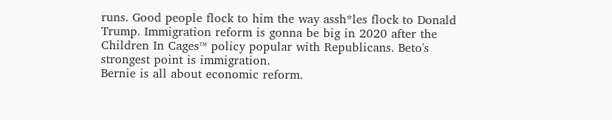runs. Good people flock to him the way assh*les flock to Donald Trump. Immigration reform is gonna be big in 2020 after the Children In Cages™ policy popular with Republicans. Beto's strongest point is immigration.
Bernie is all about economic reform.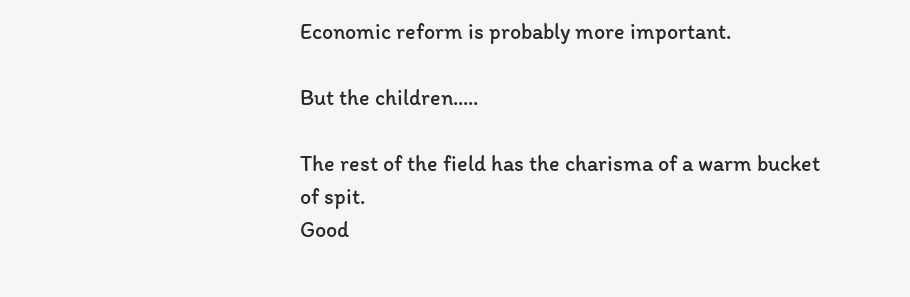Economic reform is probably more important.

But the children.....

The rest of the field has the charisma of a warm bucket of spit.
Good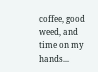coffee, good weed, and time on my hands...